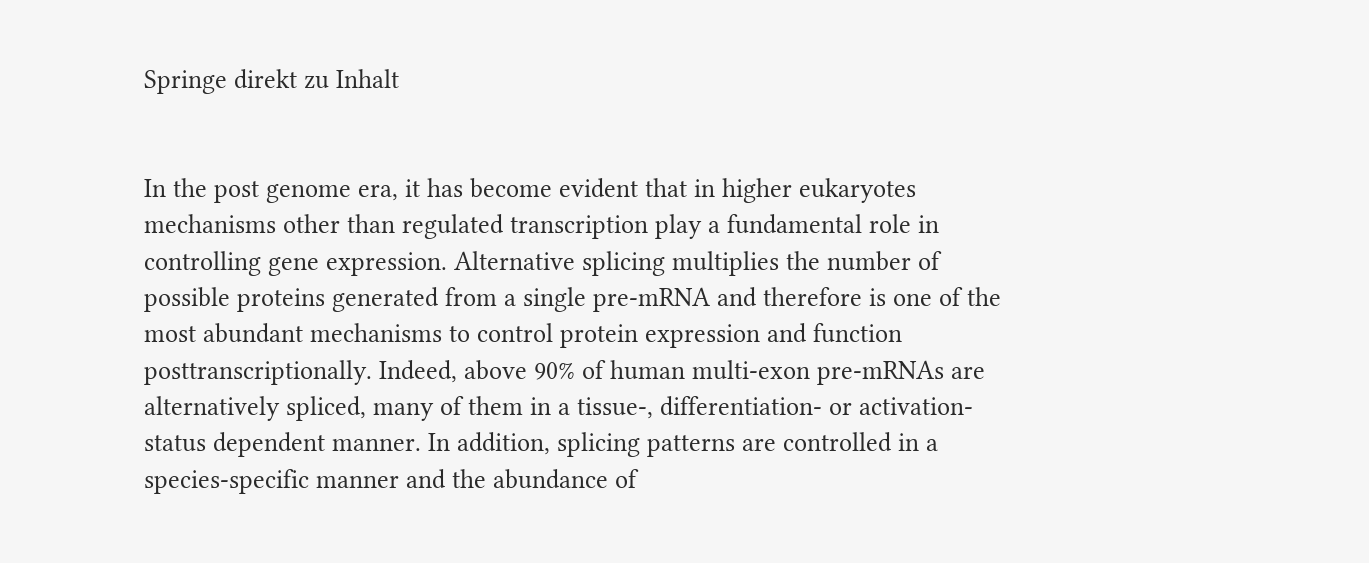Springe direkt zu Inhalt


In the post genome era, it has become evident that in higher eukaryotes mechanisms other than regulated transcription play a fundamental role in controlling gene expression. Alternative splicing multiplies the number of possible proteins generated from a single pre-mRNA and therefore is one of the most abundant mechanisms to control protein expression and function posttranscriptionally. Indeed, above 90% of human multi-exon pre-mRNAs are alternatively spliced, many of them in a tissue-, differentiation- or activation-status dependent manner. In addition, splicing patterns are controlled in a species-specific manner and the abundance of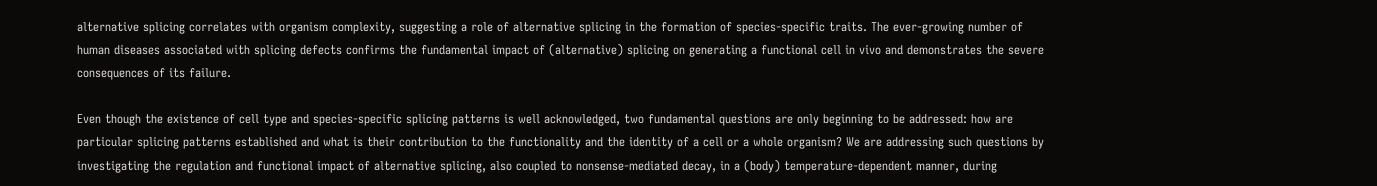alternative splicing correlates with organism complexity, suggesting a role of alternative splicing in the formation of species-specific traits. The ever-growing number of human diseases associated with splicing defects confirms the fundamental impact of (alternative) splicing on generating a functional cell in vivo and demonstrates the severe consequences of its failure.

Even though the existence of cell type and species-specific splicing patterns is well acknowledged, two fundamental questions are only beginning to be addressed: how are particular splicing patterns established and what is their contribution to the functionality and the identity of a cell or a whole organism? We are addressing such questions by investigating the regulation and functional impact of alternative splicing, also coupled to nonsense-mediated decay, in a (body) temperature-dependent manner, during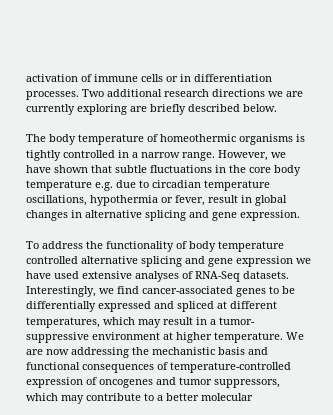activation of immune cells or in differentiation processes. Two additional research directions we are currently exploring are briefly described below.

The body temperature of homeothermic organisms is tightly controlled in a narrow range. However, we have shown that subtle fluctuations in the core body temperature e.g. due to circadian temperature oscillations, hypothermia or fever, result in global changes in alternative splicing and gene expression.

To address the functionality of body temperature controlled alternative splicing and gene expression we have used extensive analyses of RNA-Seq datasets. Interestingly, we find cancer-associated genes to be differentially expressed and spliced at different temperatures, which may result in a tumor-suppressive environment at higher temperature. We are now addressing the mechanistic basis and functional consequences of temperature-controlled expression of oncogenes and tumor suppressors, which may contribute to a better molecular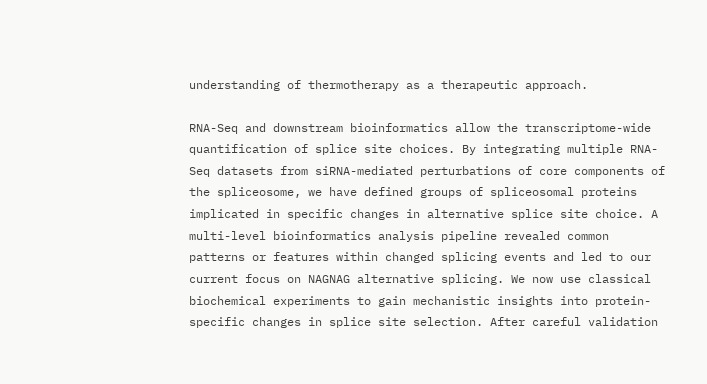understanding of thermotherapy as a therapeutic approach.

RNA-Seq and downstream bioinformatics allow the transcriptome-wide quantification of splice site choices. By integrating multiple RNA-Seq datasets from siRNA-mediated perturbations of core components of the spliceosome, we have defined groups of spliceosomal proteins implicated in specific changes in alternative splice site choice. A multi-level bioinformatics analysis pipeline revealed common patterns or features within changed splicing events and led to our current focus on NAGNAG alternative splicing. We now use classical biochemical experiments to gain mechanistic insights into protein-specific changes in splice site selection. After careful validation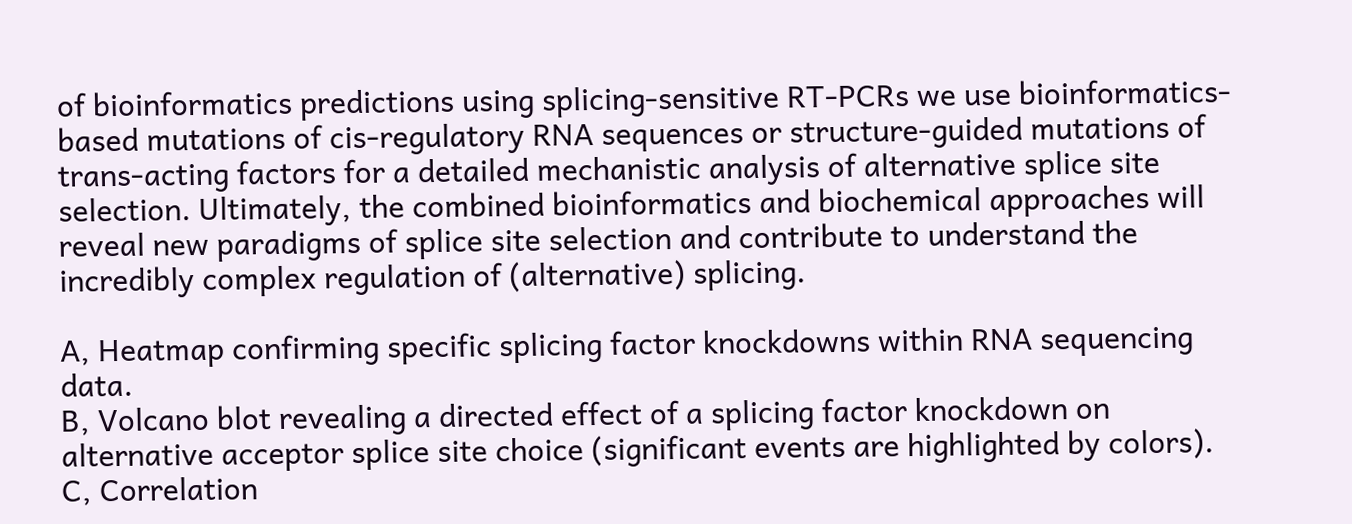of bioinformatics predictions using splicing-sensitive RT-PCRs we use bioinformatics-based mutations of cis-regulatory RNA sequences or structure-guided mutations of trans-acting factors for a detailed mechanistic analysis of alternative splice site selection. Ultimately, the combined bioinformatics and biochemical approaches will reveal new paradigms of splice site selection and contribute to understand the incredibly complex regulation of (alternative) splicing.

A, Heatmap confirming specific splicing factor knockdowns within RNA sequencing data.
B, Volcano blot revealing a directed effect of a splicing factor knockdown on alternative acceptor splice site choice (significant events are highlighted by colors).
C, Correlation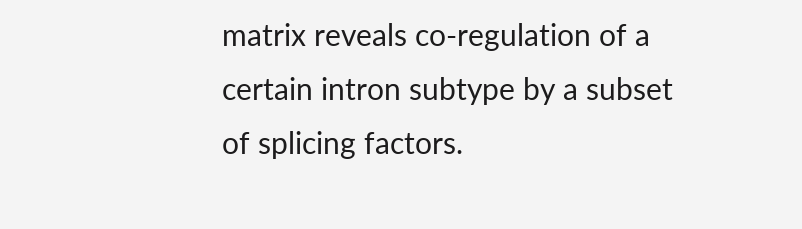matrix reveals co-regulation of a certain intron subtype by a subset of splicing factors.